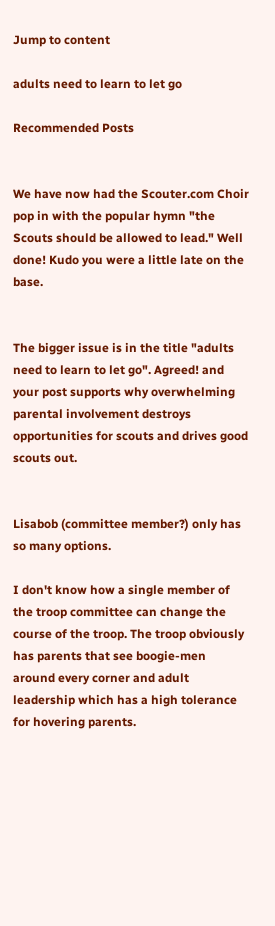Jump to content

adults need to learn to let go

Recommended Posts


We have now had the Scouter.com Choir pop in with the popular hymn "the Scouts should be allowed to lead." Well done! Kudo you were a little late on the base.


The bigger issue is in the title "adults need to learn to let go". Agreed! and your post supports why overwhelming parental involvement destroys opportunities for scouts and drives good scouts out.


Lisabob (committee member?) only has so many options.

I don't know how a single member of the troop committee can change the course of the troop. The troop obviously has parents that see boogie-men around every corner and adult leadership which has a high tolerance for hovering parents.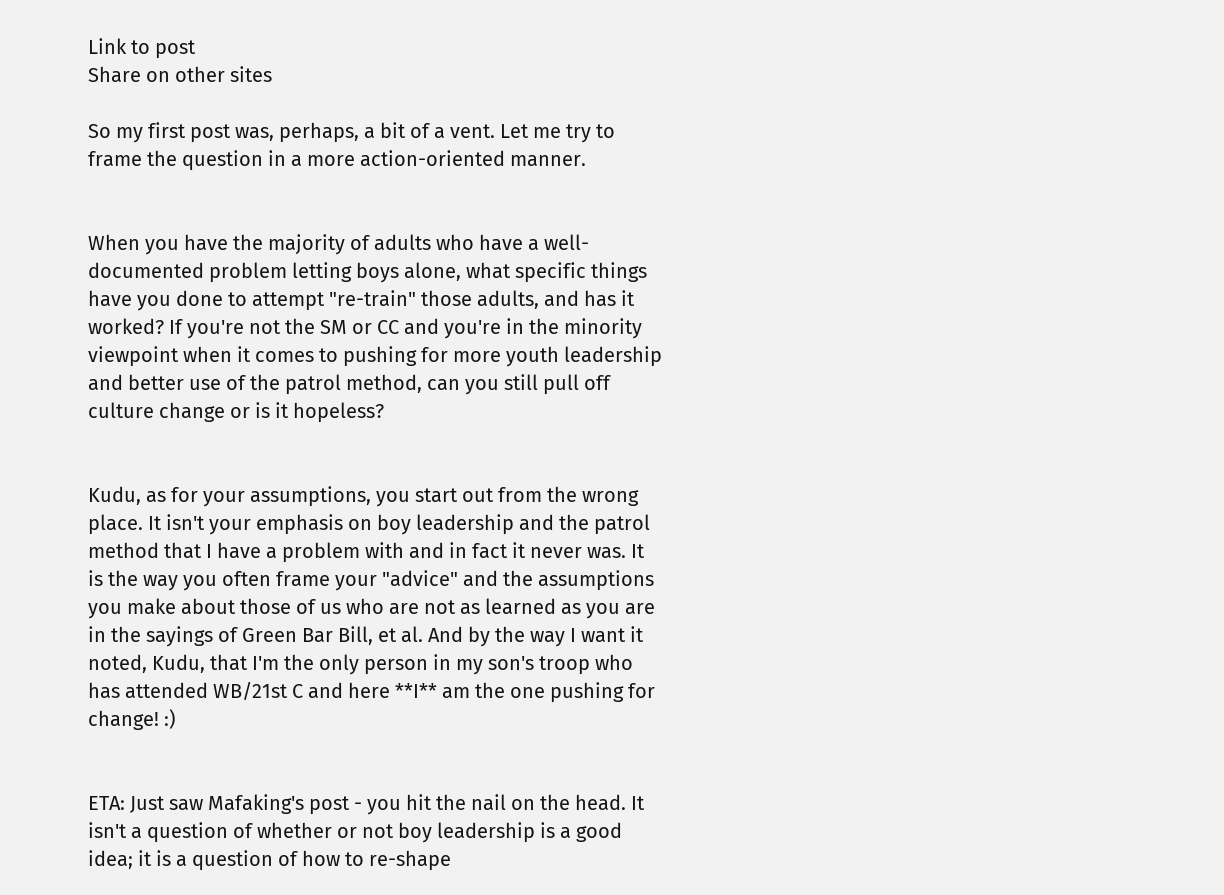Link to post
Share on other sites

So my first post was, perhaps, a bit of a vent. Let me try to frame the question in a more action-oriented manner.


When you have the majority of adults who have a well-documented problem letting boys alone, what specific things have you done to attempt "re-train" those adults, and has it worked? If you're not the SM or CC and you're in the minority viewpoint when it comes to pushing for more youth leadership and better use of the patrol method, can you still pull off culture change or is it hopeless?


Kudu, as for your assumptions, you start out from the wrong place. It isn't your emphasis on boy leadership and the patrol method that I have a problem with and in fact it never was. It is the way you often frame your "advice" and the assumptions you make about those of us who are not as learned as you are in the sayings of Green Bar Bill, et al. And by the way I want it noted, Kudu, that I'm the only person in my son's troop who has attended WB/21st C and here **I** am the one pushing for change! :)


ETA: Just saw Mafaking's post - you hit the nail on the head. It isn't a question of whether or not boy leadership is a good idea; it is a question of how to re-shape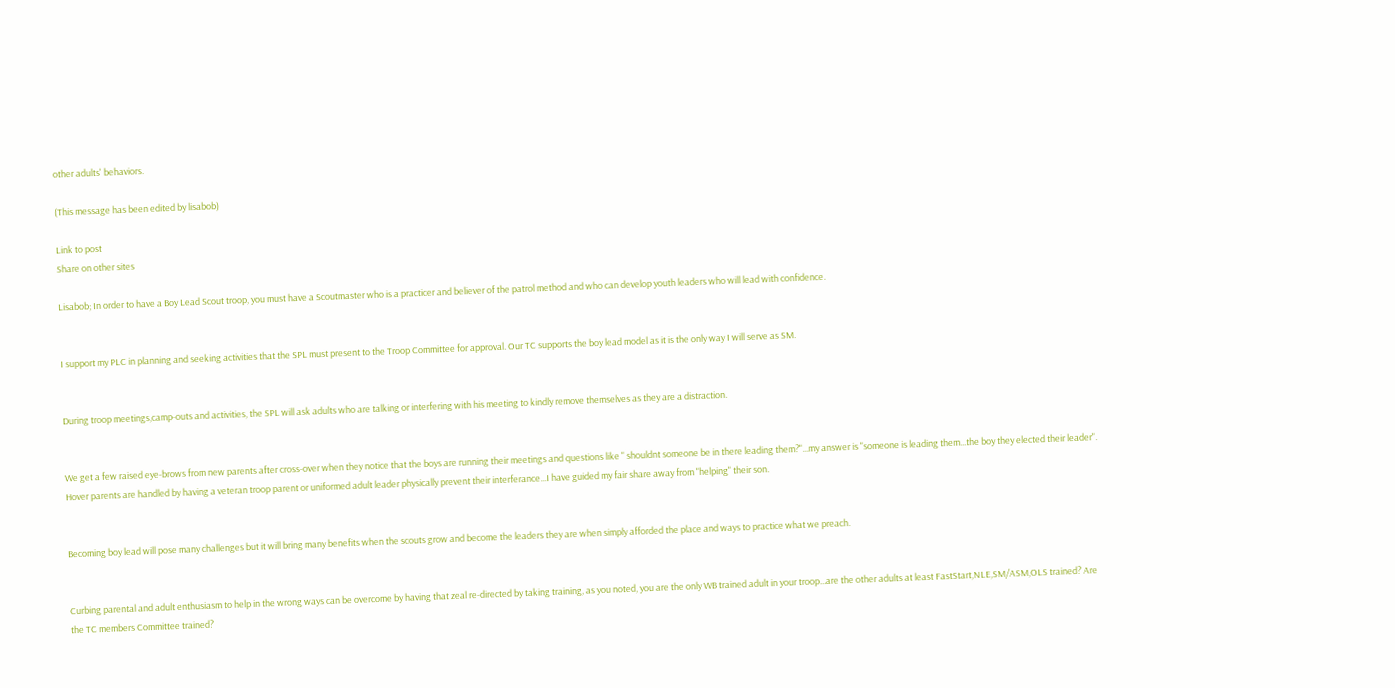other adults' behaviors.

(This message has been edited by lisabob)

Link to post
Share on other sites

Lisabob; In order to have a Boy Lead Scout troop, you must have a Scoutmaster who is a practicer and believer of the patrol method and who can develop youth leaders who will lead with confidence.


I support my PLC in planning and seeking activities that the SPL must present to the Troop Committee for approval. Our TC supports the boy lead model as it is the only way I will serve as SM.


During troop meetings,camp-outs and activities, the SPL will ask adults who are talking or interfering with his meeting to kindly remove themselves as they are a distraction.


We get a few raised eye-brows from new parents after cross-over when they notice that the boys are running their meetings and questions like " shouldnt someone be in there leading them?"...my answer is "someone is leading them...the boy they elected their leader". Hover parents are handled by having a veteran troop parent or uniformed adult leader physically prevent their interferance...I have guided my fair share away from "helping" their son.


Becoming boy lead will pose many challenges but it will bring many benefits when the scouts grow and become the leaders they are when simply afforded the place and ways to practice what we preach.


Curbing parental and adult enthusiasm to help in the wrong ways can be overcome by having that zeal re-directed by taking training, as you noted, you are the only WB trained adult in your troop...are the other adults at least FastStart,NLE,SM/ASM,OLS trained? Are the TC members Committee trained?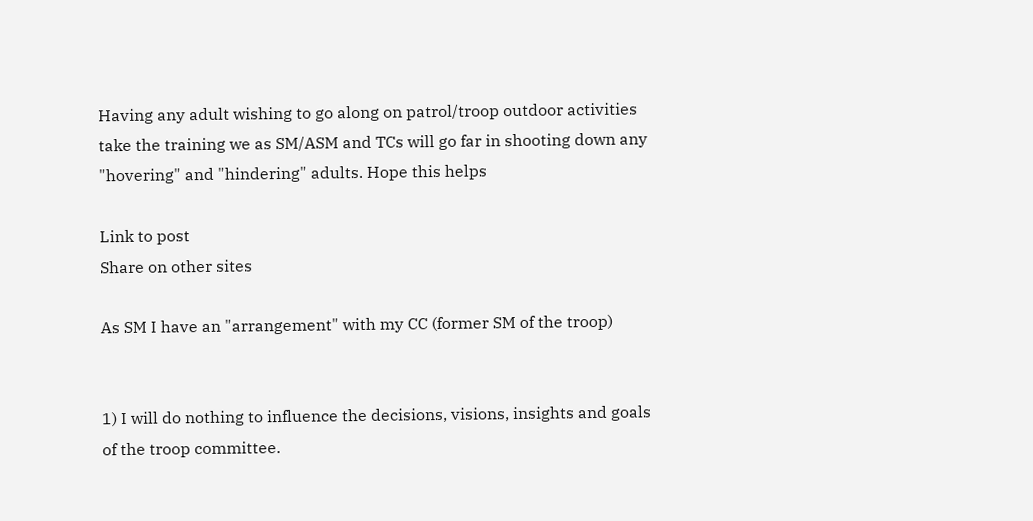Having any adult wishing to go along on patrol/troop outdoor activities take the training we as SM/ASM and TCs will go far in shooting down any "hovering" and "hindering" adults. Hope this helps

Link to post
Share on other sites

As SM I have an "arrangement" with my CC (former SM of the troop)


1) I will do nothing to influence the decisions, visions, insights and goals of the troop committee.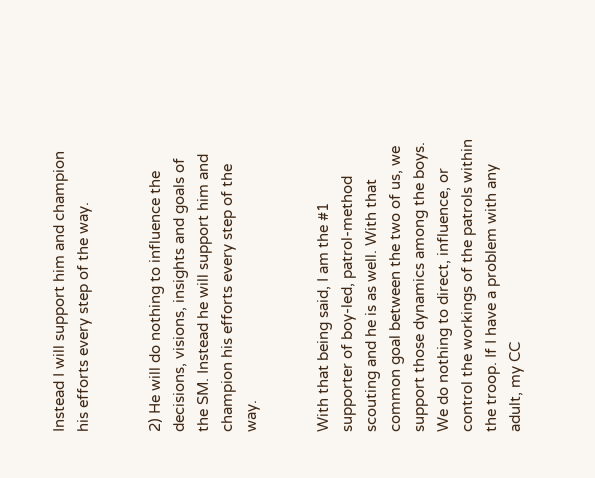Instead I will support him and champion his efforts every step of the way.


2) He will do nothing to influence the decisions, visions, insights and goals of the SM. Instead he will support him and champion his efforts every step of the way.


With that being said, I am the #1 supporter of boy-led, patrol-method scouting and he is as well. With that common goal between the two of us, we support those dynamics among the boys. We do nothing to direct, influence, or control the workings of the patrols within the troop. If I have a problem with any adult, my CC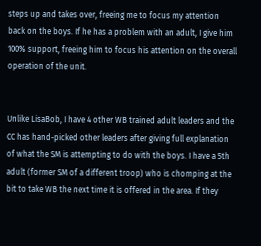steps up and takes over, freeing me to focus my attention back on the boys. If he has a problem with an adult, I give him 100% support, freeing him to focus his attention on the overall operation of the unit.


Unlike LisaBob, I have 4 other WB trained adult leaders and the CC has hand-picked other leaders after giving full explanation of what the SM is attempting to do with the boys. I have a 5th adult (former SM of a different troop) who is chomping at the bit to take WB the next time it is offered in the area. If they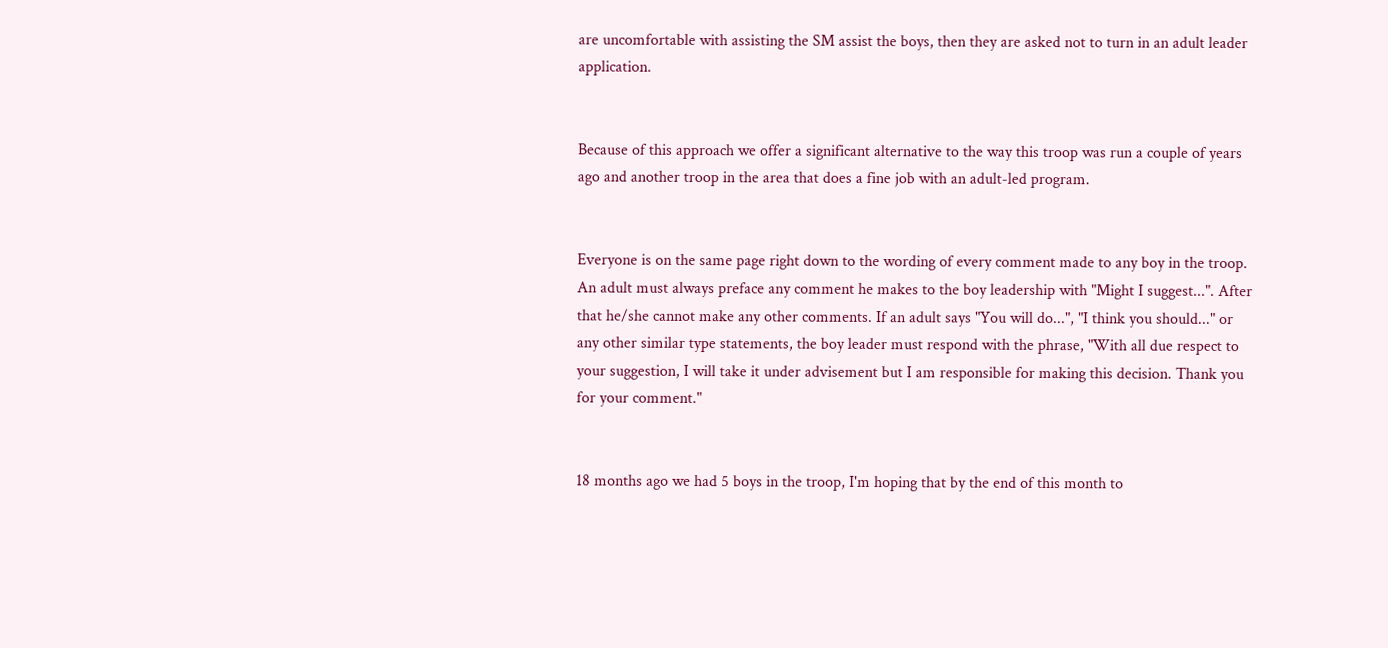are uncomfortable with assisting the SM assist the boys, then they are asked not to turn in an adult leader application.


Because of this approach we offer a significant alternative to the way this troop was run a couple of years ago and another troop in the area that does a fine job with an adult-led program.


Everyone is on the same page right down to the wording of every comment made to any boy in the troop. An adult must always preface any comment he makes to the boy leadership with "Might I suggest...". After that he/she cannot make any other comments. If an adult says "You will do...", "I think you should..." or any other similar type statements, the boy leader must respond with the phrase, "With all due respect to your suggestion, I will take it under advisement but I am responsible for making this decision. Thank you for your comment."


18 months ago we had 5 boys in the troop, I'm hoping that by the end of this month to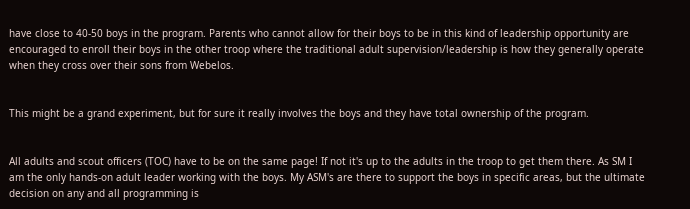have close to 40-50 boys in the program. Parents who cannot allow for their boys to be in this kind of leadership opportunity are encouraged to enroll their boys in the other troop where the traditional adult supervision/leadership is how they generally operate when they cross over their sons from Webelos.


This might be a grand experiment, but for sure it really involves the boys and they have total ownership of the program.


All adults and scout officers (TOC) have to be on the same page! If not it's up to the adults in the troop to get them there. As SM I am the only hands-on adult leader working with the boys. My ASM's are there to support the boys in specific areas, but the ultimate decision on any and all programming is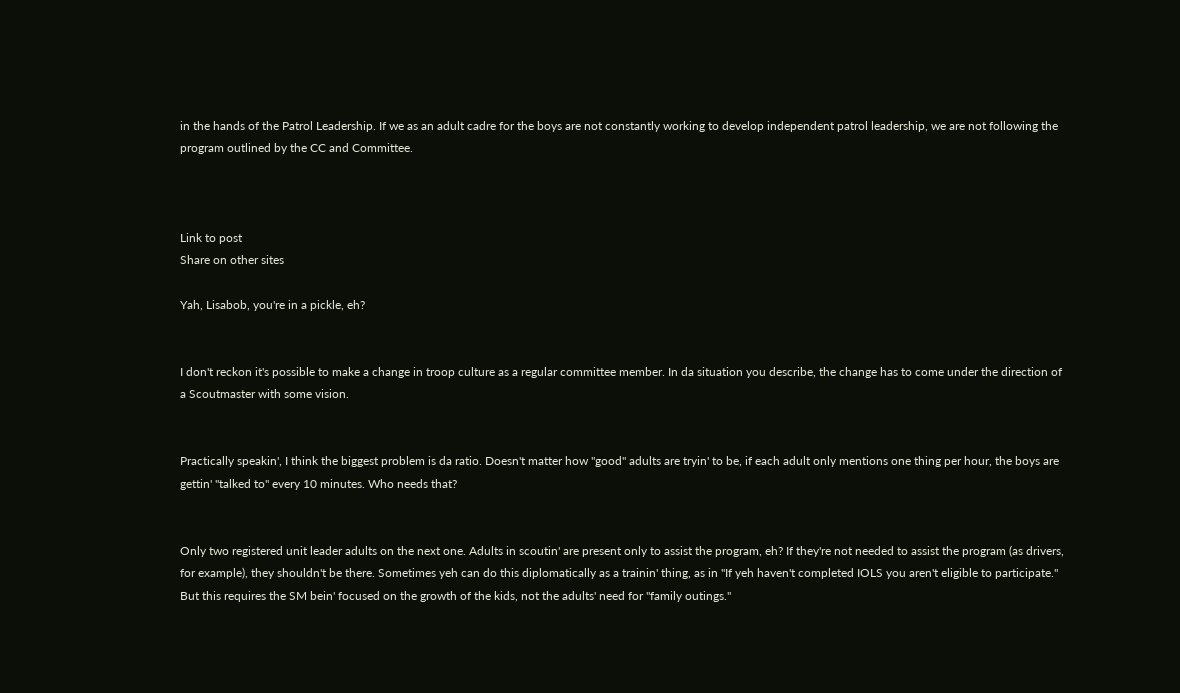in the hands of the Patrol Leadership. If we as an adult cadre for the boys are not constantly working to develop independent patrol leadership, we are not following the program outlined by the CC and Committee.



Link to post
Share on other sites

Yah, Lisabob, you're in a pickle, eh?


I don't reckon it's possible to make a change in troop culture as a regular committee member. In da situation you describe, the change has to come under the direction of a Scoutmaster with some vision.


Practically speakin', I think the biggest problem is da ratio. Doesn't matter how "good" adults are tryin' to be, if each adult only mentions one thing per hour, the boys are gettin' "talked to" every 10 minutes. Who needs that?


Only two registered unit leader adults on the next one. Adults in scoutin' are present only to assist the program, eh? If they're not needed to assist the program (as drivers, for example), they shouldn't be there. Sometimes yeh can do this diplomatically as a trainin' thing, as in "If yeh haven't completed IOLS you aren't eligible to participate." But this requires the SM bein' focused on the growth of the kids, not the adults' need for "family outings."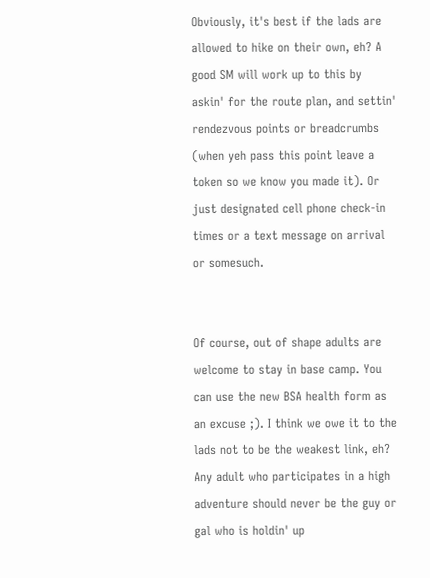Obviously, it's best if the lads are allowed to hike on their own, eh? A good SM will work up to this by askin' for the route plan, and settin' rendezvous points or breadcrumbs (when yeh pass this point leave a token so we know you made it). Or just designated cell phone check-in times or a text message on arrival or somesuch.


Of course, out of shape adults are welcome to stay in base camp. You can use the new BSA health form as an excuse ;). I think we owe it to the lads not to be the weakest link, eh? Any adult who participates in a high adventure should never be the guy or gal who is holdin' up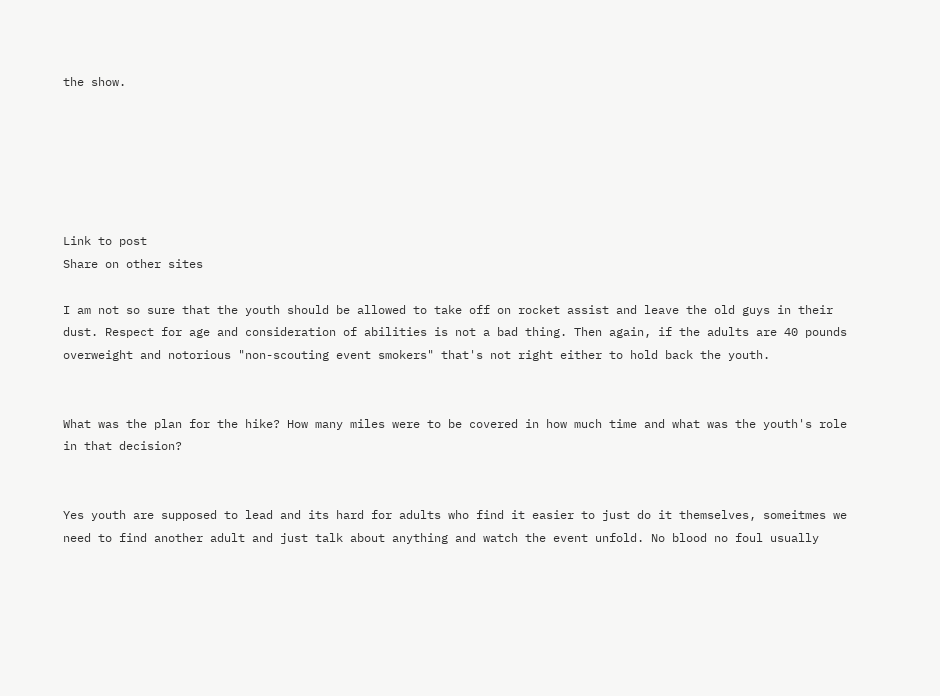the show.






Link to post
Share on other sites

I am not so sure that the youth should be allowed to take off on rocket assist and leave the old guys in their dust. Respect for age and consideration of abilities is not a bad thing. Then again, if the adults are 40 pounds overweight and notorious "non-scouting event smokers" that's not right either to hold back the youth.


What was the plan for the hike? How many miles were to be covered in how much time and what was the youth's role in that decision?


Yes youth are supposed to lead and its hard for adults who find it easier to just do it themselves, someitmes we need to find another adult and just talk about anything and watch the event unfold. No blood no foul usually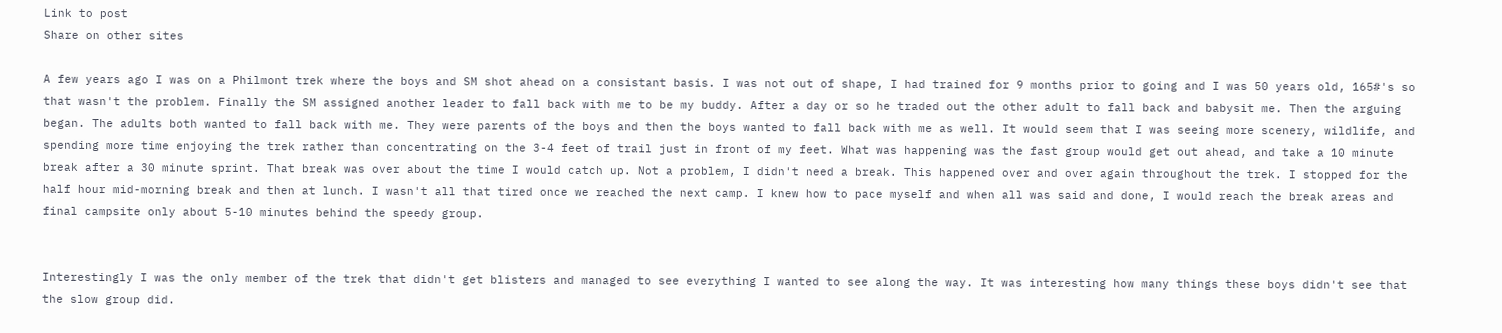Link to post
Share on other sites

A few years ago I was on a Philmont trek where the boys and SM shot ahead on a consistant basis. I was not out of shape, I had trained for 9 months prior to going and I was 50 years old, 165#'s so that wasn't the problem. Finally the SM assigned another leader to fall back with me to be my buddy. After a day or so he traded out the other adult to fall back and babysit me. Then the arguing began. The adults both wanted to fall back with me. They were parents of the boys and then the boys wanted to fall back with me as well. It would seem that I was seeing more scenery, wildlife, and spending more time enjoying the trek rather than concentrating on the 3-4 feet of trail just in front of my feet. What was happening was the fast group would get out ahead, and take a 10 minute break after a 30 minute sprint. That break was over about the time I would catch up. Not a problem, I didn't need a break. This happened over and over again throughout the trek. I stopped for the half hour mid-morning break and then at lunch. I wasn't all that tired once we reached the next camp. I knew how to pace myself and when all was said and done, I would reach the break areas and final campsite only about 5-10 minutes behind the speedy group.


Interestingly I was the only member of the trek that didn't get blisters and managed to see everything I wanted to see along the way. It was interesting how many things these boys didn't see that the slow group did.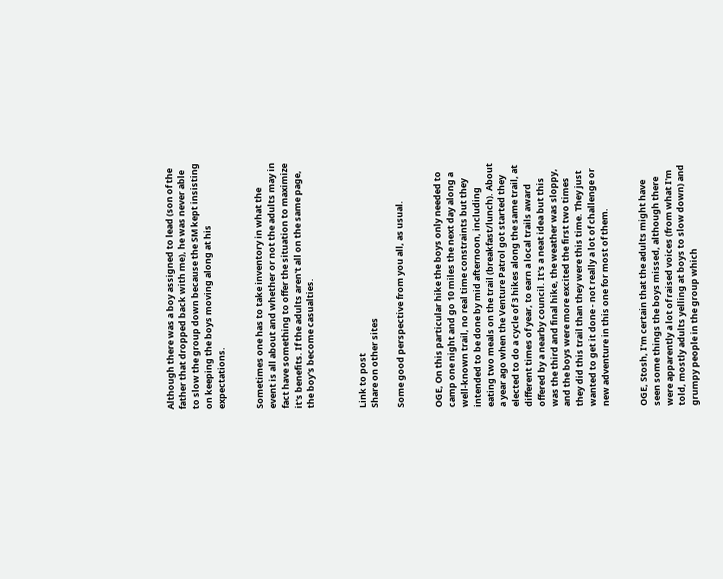Although there was a boy assigned to lead (son of the father that dropped back with me), he was never able to slow the group down because the SM kept insisting on keeping the boys moving along at his expectations.


Sometimes one has to take inventory in what the event is all about and whether or not the adults may in fact have something to offer the situation to maximize it's benefits. If the adults aren't all on the same page, the boy's become casualties.



Link to post
Share on other sites

Some good perspective from you all, as usual.


OGE, On this particular hike the boys only needed to camp one night and go 10 miles the next day along a well-known trail, no real time constraints but they intended to be done by mid afternoon, including eating two meals on the trail (breakfast/lunch). About a year ago when the Venture Patrol got started they elected to do a cycle of 3 hikes along the same trail, at different times of year, to earn a local trails award offered by a nearby council. It's a neat idea but this was the third and final hike, the weather was sloppy, and the boys were more excited the first two times they did this trail than they were this time. They just wanted to get it done - not really a lot of challenge or new adventure in this one for most of them.


OGE, Stosh, I'm certain that the adults might have seen some things the boys missed, although there were apparently a lot of raised voices (from what I'm told, mostly adults yelling at boys to slow down) and grumpy people in the group which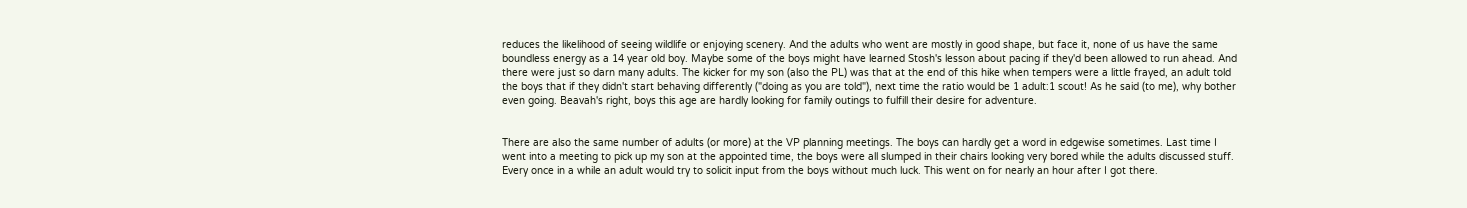reduces the likelihood of seeing wildlife or enjoying scenery. And the adults who went are mostly in good shape, but face it, none of us have the same boundless energy as a 14 year old boy. Maybe some of the boys might have learned Stosh's lesson about pacing if they'd been allowed to run ahead. And there were just so darn many adults. The kicker for my son (also the PL) was that at the end of this hike when tempers were a little frayed, an adult told the boys that if they didn't start behaving differently ("doing as you are told"), next time the ratio would be 1 adult:1 scout! As he said (to me), why bother even going. Beavah's right, boys this age are hardly looking for family outings to fulfill their desire for adventure.


There are also the same number of adults (or more) at the VP planning meetings. The boys can hardly get a word in edgewise sometimes. Last time I went into a meeting to pick up my son at the appointed time, the boys were all slumped in their chairs looking very bored while the adults discussed stuff. Every once in a while an adult would try to solicit input from the boys without much luck. This went on for nearly an hour after I got there.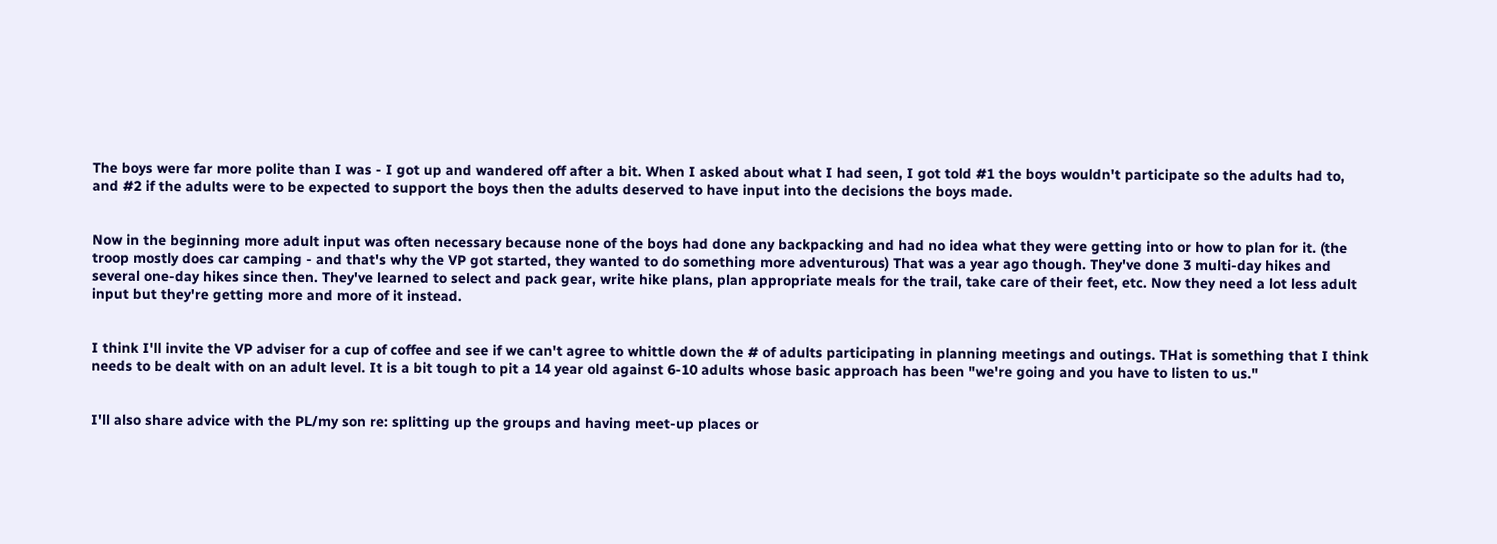The boys were far more polite than I was - I got up and wandered off after a bit. When I asked about what I had seen, I got told #1 the boys wouldn't participate so the adults had to, and #2 if the adults were to be expected to support the boys then the adults deserved to have input into the decisions the boys made.


Now in the beginning more adult input was often necessary because none of the boys had done any backpacking and had no idea what they were getting into or how to plan for it. (the troop mostly does car camping - and that's why the VP got started, they wanted to do something more adventurous) That was a year ago though. They've done 3 multi-day hikes and several one-day hikes since then. They've learned to select and pack gear, write hike plans, plan appropriate meals for the trail, take care of their feet, etc. Now they need a lot less adult input but they're getting more and more of it instead.


I think I'll invite the VP adviser for a cup of coffee and see if we can't agree to whittle down the # of adults participating in planning meetings and outings. THat is something that I think needs to be dealt with on an adult level. It is a bit tough to pit a 14 year old against 6-10 adults whose basic approach has been "we're going and you have to listen to us."


I'll also share advice with the PL/my son re: splitting up the groups and having meet-up places or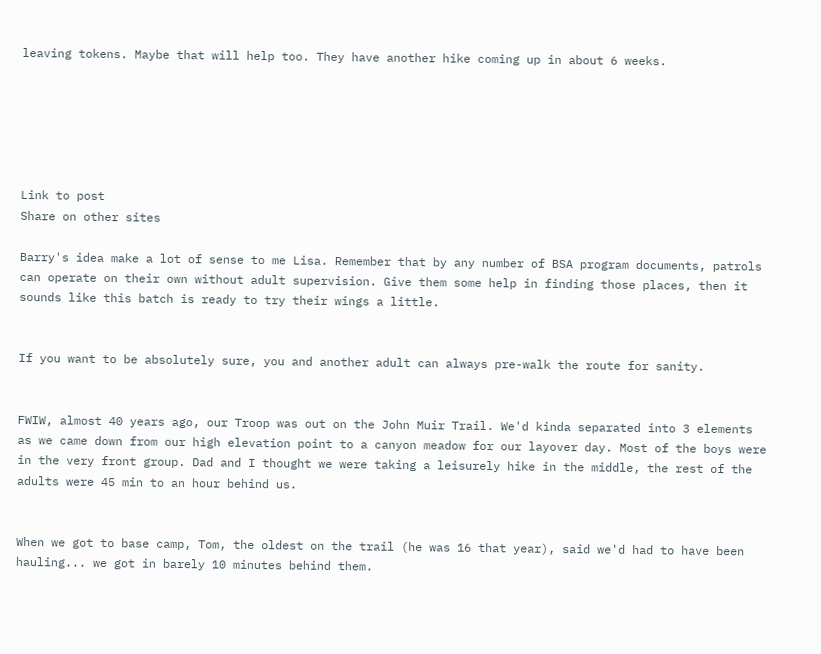leaving tokens. Maybe that will help too. They have another hike coming up in about 6 weeks.






Link to post
Share on other sites

Barry's idea make a lot of sense to me Lisa. Remember that by any number of BSA program documents, patrols can operate on their own without adult supervision. Give them some help in finding those places, then it sounds like this batch is ready to try their wings a little.


If you want to be absolutely sure, you and another adult can always pre-walk the route for sanity.


FWIW, almost 40 years ago, our Troop was out on the John Muir Trail. We'd kinda separated into 3 elements as we came down from our high elevation point to a canyon meadow for our layover day. Most of the boys were in the very front group. Dad and I thought we were taking a leisurely hike in the middle, the rest of the adults were 45 min to an hour behind us.


When we got to base camp, Tom, the oldest on the trail (he was 16 that year), said we'd had to have been hauling... we got in barely 10 minutes behind them.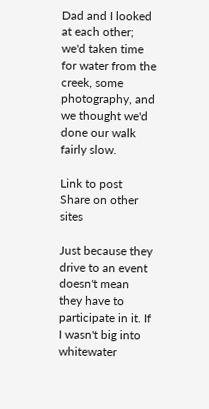Dad and I looked at each other; we'd taken time for water from the creek, some photography, and we thought we'd done our walk fairly slow.

Link to post
Share on other sites

Just because they drive to an event doesn't mean they have to participate in it. If I wasn't big into whitewater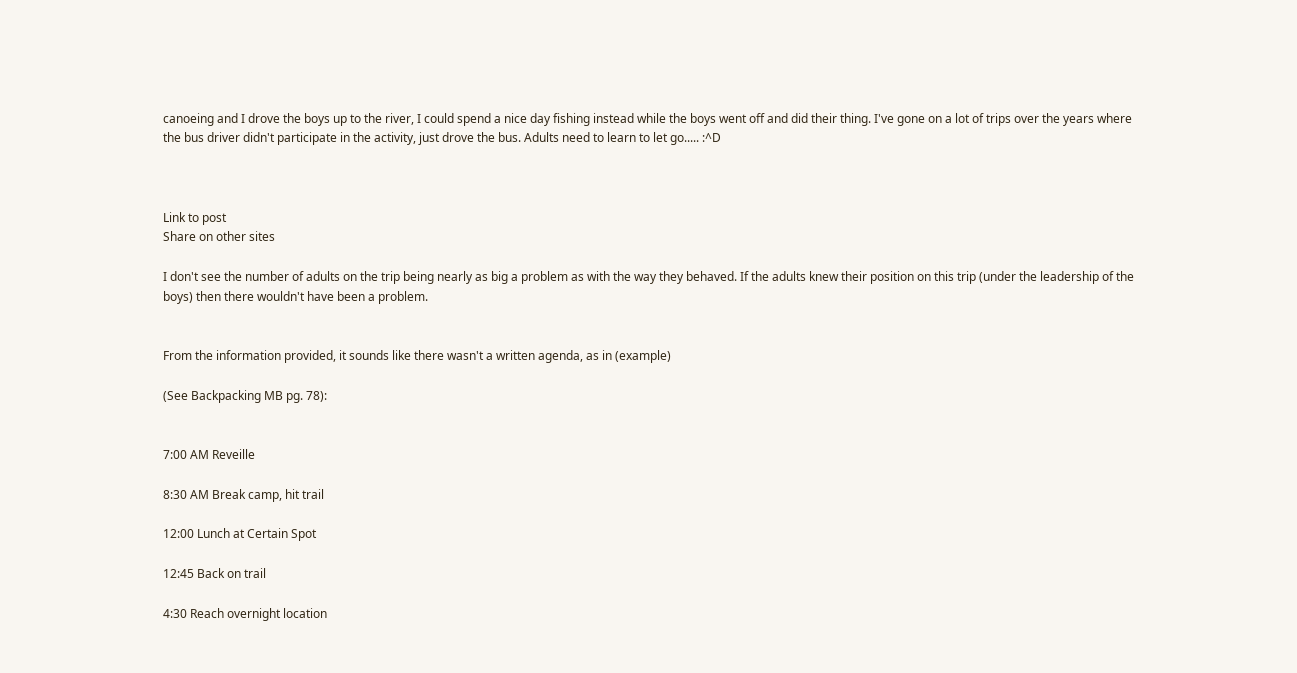canoeing and I drove the boys up to the river, I could spend a nice day fishing instead while the boys went off and did their thing. I've gone on a lot of trips over the years where the bus driver didn't participate in the activity, just drove the bus. Adults need to learn to let go..... :^D



Link to post
Share on other sites

I don't see the number of adults on the trip being nearly as big a problem as with the way they behaved. If the adults knew their position on this trip (under the leadership of the boys) then there wouldn't have been a problem.


From the information provided, it sounds like there wasn't a written agenda, as in (example)

(See Backpacking MB pg. 78):


7:00 AM Reveille

8:30 AM Break camp, hit trail

12:00 Lunch at Certain Spot

12:45 Back on trail

4:30 Reach overnight location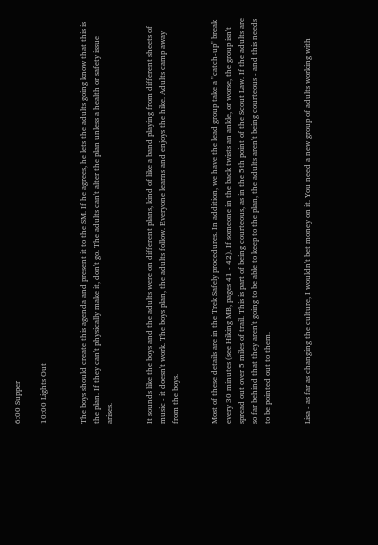6:00 Supper

10:00 Lights Out


The boys should create this agenda and present it to the SM. If he agrees, he lets the adults going know that this is the plan. If they can't physically make it, don't go. The adults can't alter the plan unless a health or safety issue arises.


It sounds like the boys and the adults were on different plans, kind of like a band playing from different sheets of music - it doesn't work. The boys plan, the adults follow. Everyone learns and enjoys the hike. Adults camp away from the boys.


Most of these details are in the Trek Safely procedures. In addition, we have the lead group take a "catch-up" break every 30 minutes (see Hiking MB, pages 41 - 42). If someone in the back twists an ankle, or worse, the group isn't spread out over 5 miles of trail. This is part of being courteous, as in the 5th point of the Scout Law. If the adults are so far behind that they aren't going to be able to keep to the plan, the adults aren't being courteous - and this needs to be pointed out to them.


Lisa - as far as changing the culture, I wouldn't bet money on it. You need a new group of adults working with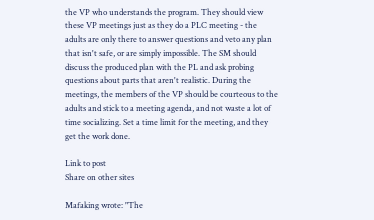the VP who understands the program. They should view these VP meetings just as they do a PLC meeting - the adults are only there to answer questions and veto any plan that isn't safe, or are simply impossible. The SM should discuss the produced plan with the PL and ask probing questions about parts that aren't realistic. During the meetings, the members of the VP should be courteous to the adults and stick to a meeting agenda, and not waste a lot of time socializing. Set a time limit for the meeting, and they get the work done.

Link to post
Share on other sites

Mafaking wrote: "The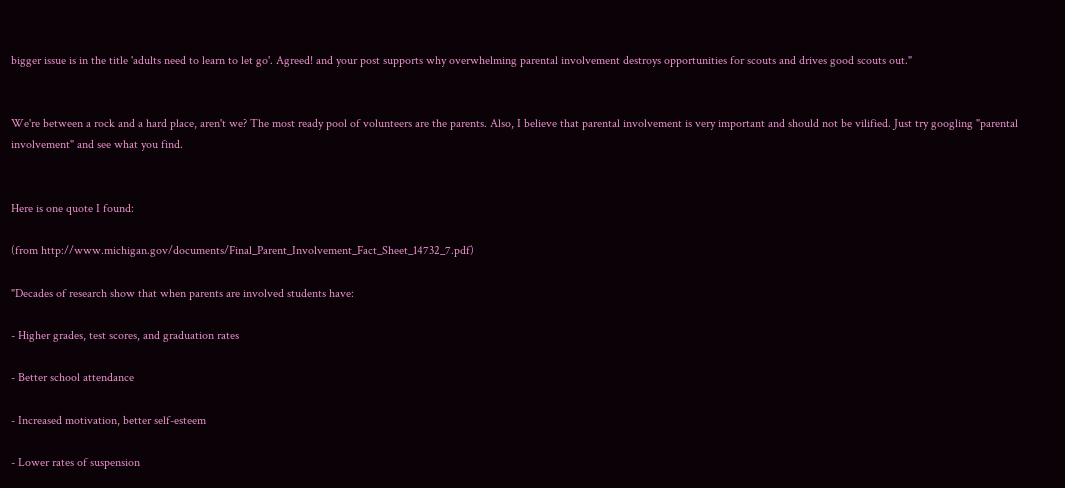bigger issue is in the title 'adults need to learn to let go'. Agreed! and your post supports why overwhelming parental involvement destroys opportunities for scouts and drives good scouts out."


We're between a rock and a hard place, aren't we? The most ready pool of volunteers are the parents. Also, I believe that parental involvement is very important and should not be vilified. Just try googling "parental involvement" and see what you find.


Here is one quote I found:

(from http://www.michigan.gov/documents/Final_Parent_Involvement_Fact_Sheet_14732_7.pdf)

"Decades of research show that when parents are involved students have:

- Higher grades, test scores, and graduation rates

- Better school attendance

- Increased motivation, better self-esteem

- Lower rates of suspension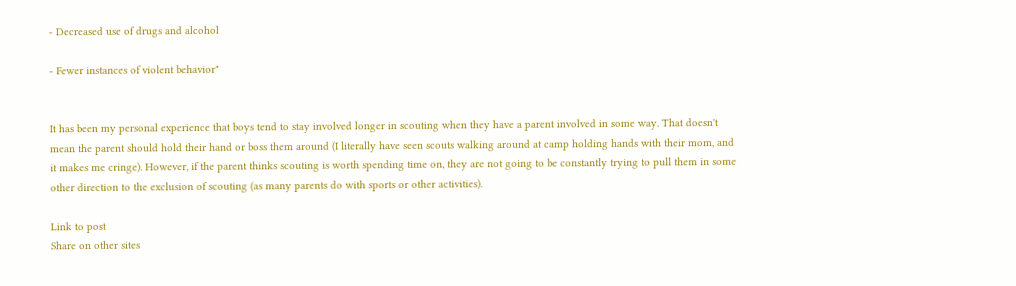- Decreased use of drugs and alcohol

- Fewer instances of violent behavior"


It has been my personal experience that boys tend to stay involved longer in scouting when they have a parent involved in some way. That doesn't mean the parent should hold their hand or boss them around (I literally have seen scouts walking around at camp holding hands with their mom, and it makes me cringe). However, if the parent thinks scouting is worth spending time on, they are not going to be constantly trying to pull them in some other direction to the exclusion of scouting (as many parents do with sports or other activities).

Link to post
Share on other sites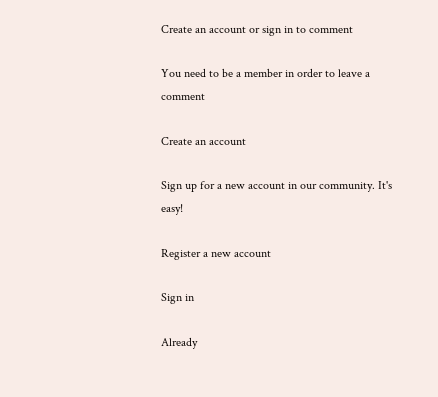Create an account or sign in to comment

You need to be a member in order to leave a comment

Create an account

Sign up for a new account in our community. It's easy!

Register a new account

Sign in

Already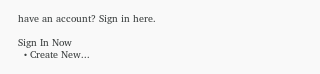have an account? Sign in here.

Sign In Now
  • Create New...